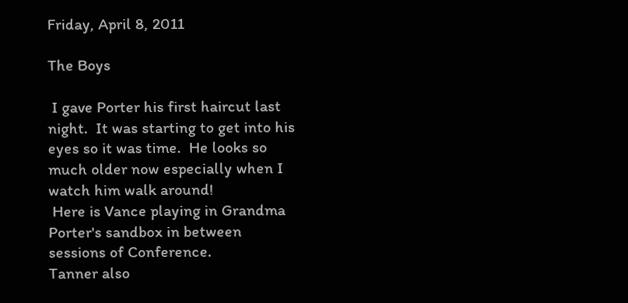Friday, April 8, 2011

The Boys

 I gave Porter his first haircut last night.  It was starting to get into his eyes so it was time.  He looks so much older now especially when I watch him walk around!
 Here is Vance playing in Grandma Porter's sandbox in between sessions of Conference.
Tanner also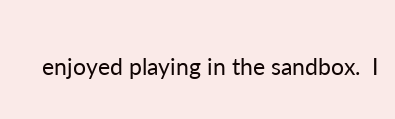enjoyed playing in the sandbox.  I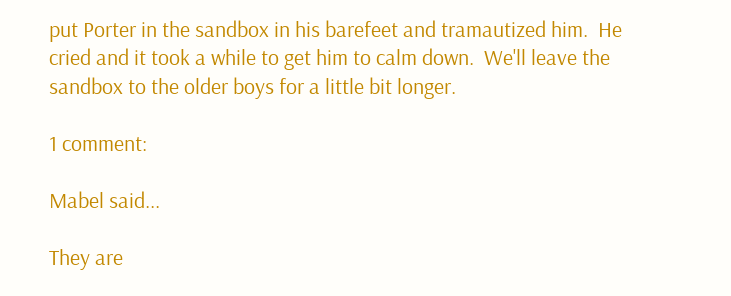put Porter in the sandbox in his barefeet and tramautized him.  He cried and it took a while to get him to calm down.  We'll leave the sandbox to the older boys for a little bit longer.

1 comment:

Mabel said...

They are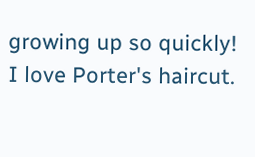growing up so quickly! I love Porter's haircut.